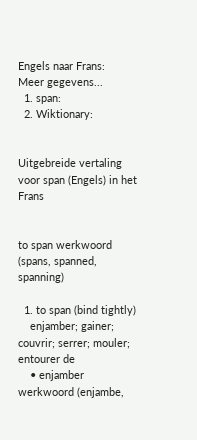Engels naar Frans:   Meer gegevens...
  1. span:
  2. Wiktionary:


Uitgebreide vertaling voor span (Engels) in het Frans


to span werkwoord (spans, spanned, spanning)

  1. to span (bind tightly)
    enjamber; gainer; couvrir; serrer; mouler; entourer de
    • enjamber werkwoord (enjambe,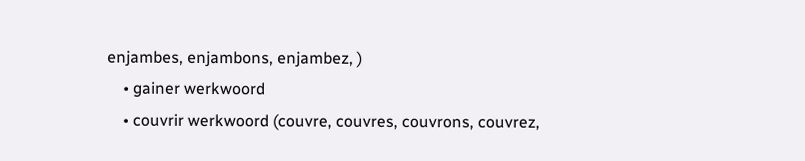enjambes, enjambons, enjambez, )
    • gainer werkwoord
    • couvrir werkwoord (couvre, couvres, couvrons, couvrez,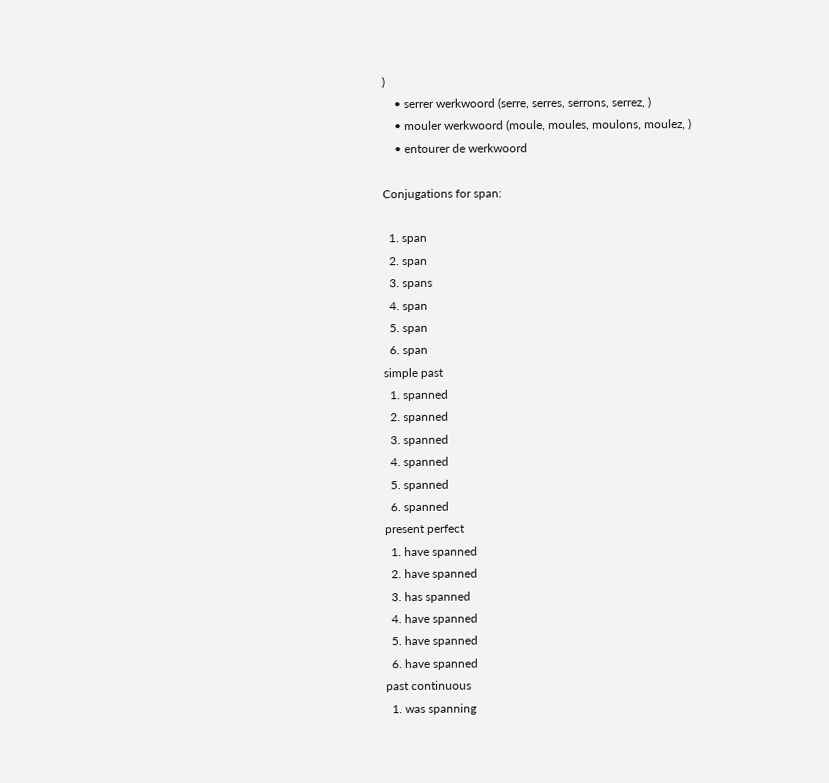)
    • serrer werkwoord (serre, serres, serrons, serrez, )
    • mouler werkwoord (moule, moules, moulons, moulez, )
    • entourer de werkwoord

Conjugations for span:

  1. span
  2. span
  3. spans
  4. span
  5. span
  6. span
simple past
  1. spanned
  2. spanned
  3. spanned
  4. spanned
  5. spanned
  6. spanned
present perfect
  1. have spanned
  2. have spanned
  3. has spanned
  4. have spanned
  5. have spanned
  6. have spanned
past continuous
  1. was spanning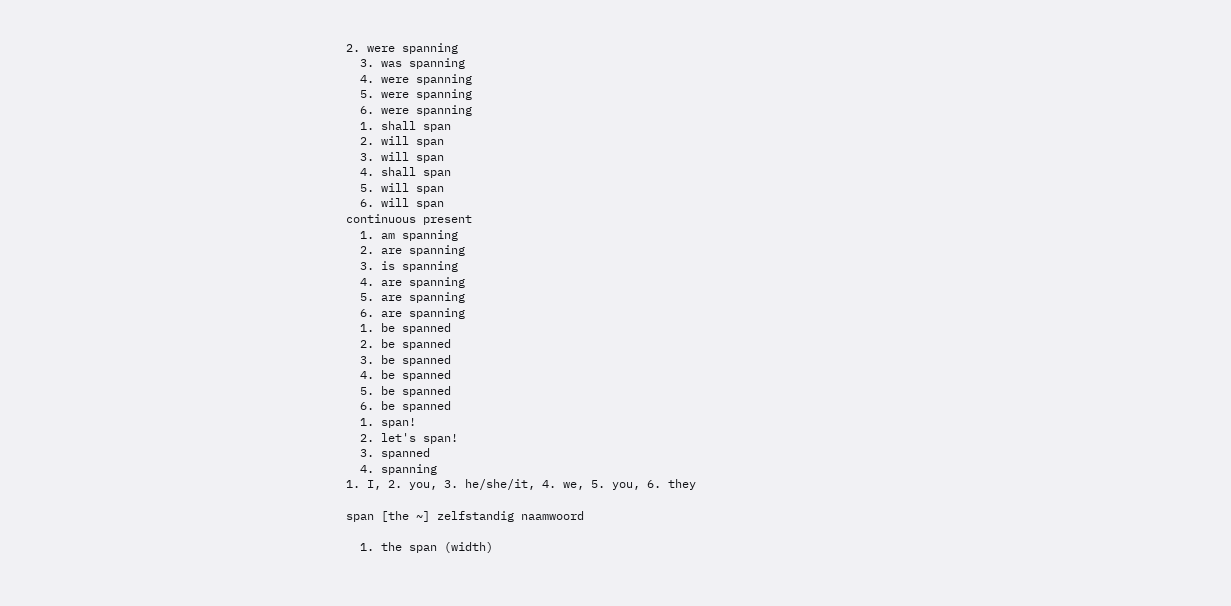2. were spanning
  3. was spanning
  4. were spanning
  5. were spanning
  6. were spanning
  1. shall span
  2. will span
  3. will span
  4. shall span
  5. will span
  6. will span
continuous present
  1. am spanning
  2. are spanning
  3. is spanning
  4. are spanning
  5. are spanning
  6. are spanning
  1. be spanned
  2. be spanned
  3. be spanned
  4. be spanned
  5. be spanned
  6. be spanned
  1. span!
  2. let's span!
  3. spanned
  4. spanning
1. I, 2. you, 3. he/she/it, 4. we, 5. you, 6. they

span [the ~] zelfstandig naamwoord

  1. the span (width)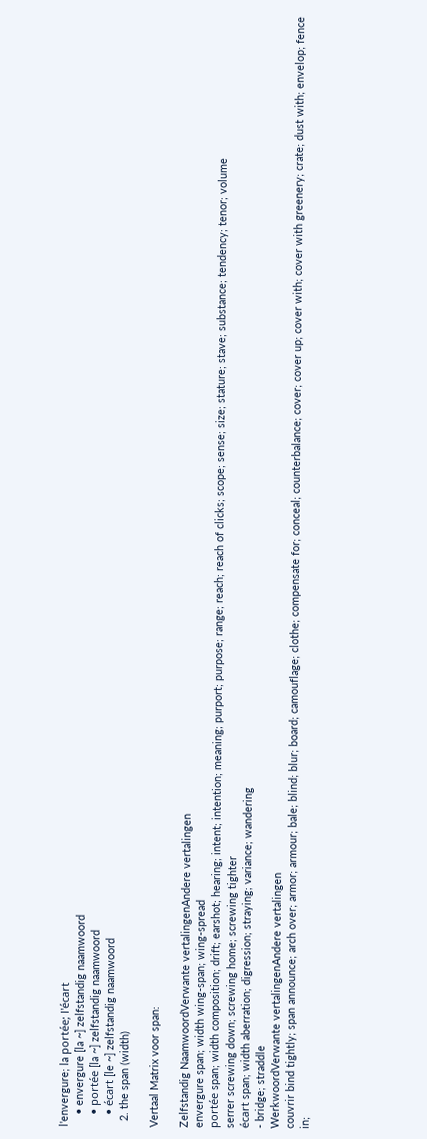l'envergure; la portée; l'écart
    • envergure [la ~] zelfstandig naamwoord
    • portée [la ~] zelfstandig naamwoord
    • écart [le ~] zelfstandig naamwoord
  2. the span (width)

Vertaal Matrix voor span:

Zelfstandig NaamwoordVerwante vertalingenAndere vertalingen
envergure span; width wing-span; wing-spread
portée span; width composition; drift; earshot; hearing; intent; intention; meaning; purport; purpose; range; reach; reach of clicks; scope; sense; size; stature; stave; substance; tendency; tenor; volume
serrer screwing down; screwing home; screwing tighter
écart span; width aberration; digression; straying; variance; wandering
- bridge; straddle
WerkwoordVerwante vertalingenAndere vertalingen
couvrir bind tightly; span announce; arch over; armor; armour; bale; blind; blur; board; camouflage; clothe; compensate for; conceal; counterbalance; cover; cover up; cover with; cover with greenery; crate; dust with; envelop; fence in;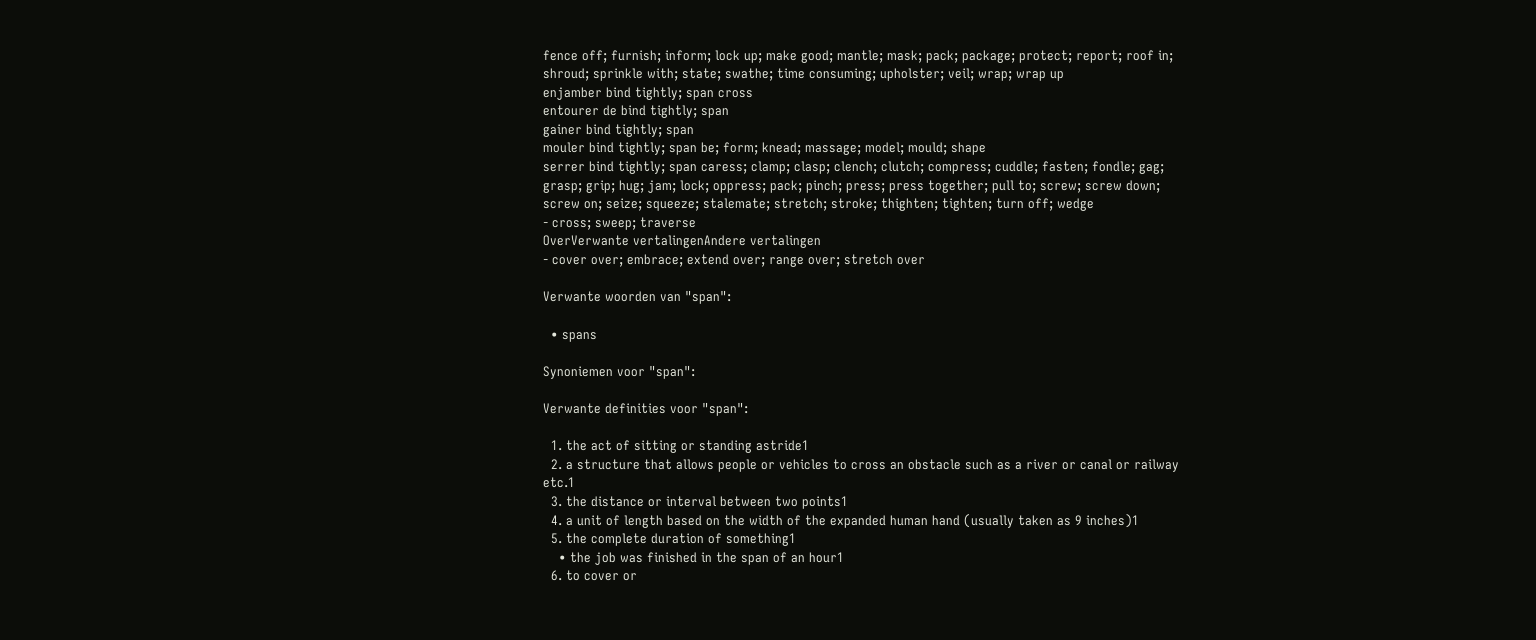fence off; furnish; inform; lock up; make good; mantle; mask; pack; package; protect; report; roof in; shroud; sprinkle with; state; swathe; time consuming; upholster; veil; wrap; wrap up
enjamber bind tightly; span cross
entourer de bind tightly; span
gainer bind tightly; span
mouler bind tightly; span be; form; knead; massage; model; mould; shape
serrer bind tightly; span caress; clamp; clasp; clench; clutch; compress; cuddle; fasten; fondle; gag; grasp; grip; hug; jam; lock; oppress; pack; pinch; press; press together; pull to; screw; screw down; screw on; seize; squeeze; stalemate; stretch; stroke; thighten; tighten; turn off; wedge
- cross; sweep; traverse
OverVerwante vertalingenAndere vertalingen
- cover over; embrace; extend over; range over; stretch over

Verwante woorden van "span":

  • spans

Synoniemen voor "span":

Verwante definities voor "span":

  1. the act of sitting or standing astride1
  2. a structure that allows people or vehicles to cross an obstacle such as a river or canal or railway etc.1
  3. the distance or interval between two points1
  4. a unit of length based on the width of the expanded human hand (usually taken as 9 inches)1
  5. the complete duration of something1
    • the job was finished in the span of an hour1
  6. to cover or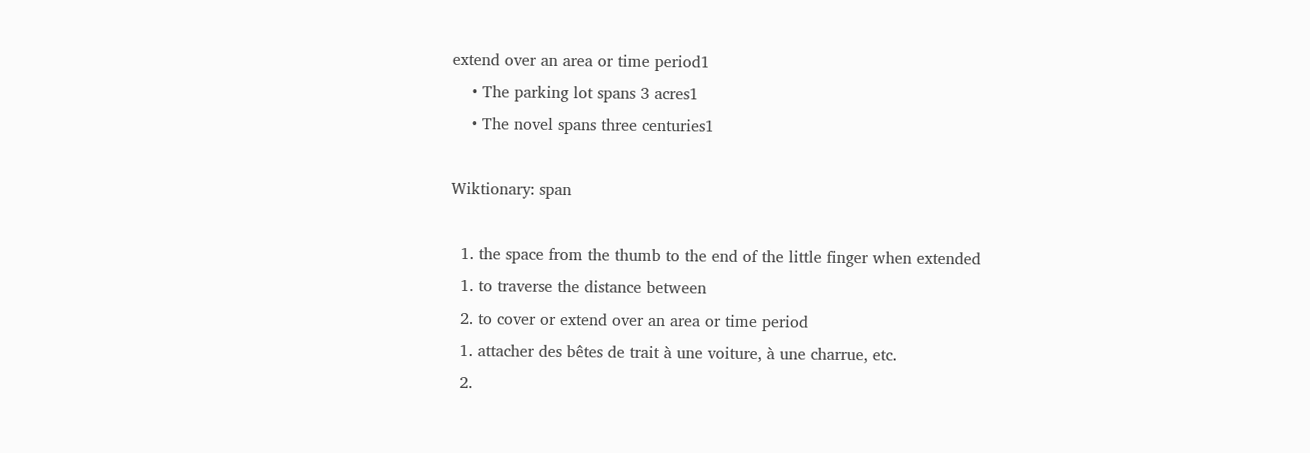extend over an area or time period1
    • The parking lot spans 3 acres1
    • The novel spans three centuries1

Wiktionary: span

  1. the space from the thumb to the end of the little finger when extended
  1. to traverse the distance between
  2. to cover or extend over an area or time period
  1. attacher des bêtes de trait à une voiture, à une charrue, etc.
  2.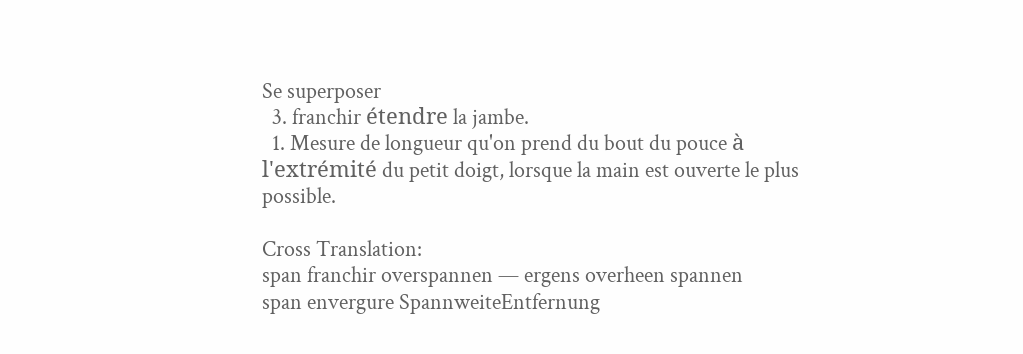Se superposer
  3. franchir étendre la jambe.
  1. Mesure de longueur qu'on prend du bout du pouce à l'extrémité du petit doigt, lorsque la main est ouverte le plus possible.

Cross Translation:
span franchir overspannen — ergens overheen spannen
span envergure SpannweiteEntfernung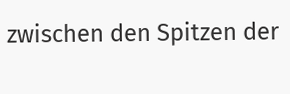zwischen den Spitzen der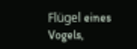Flügel eines Vogels,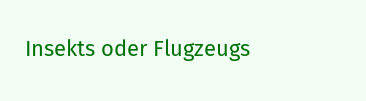Insekts oder Flugzeugs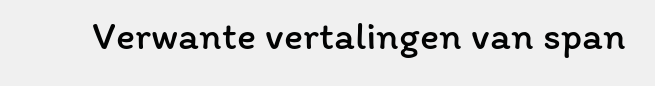Verwante vertalingen van span